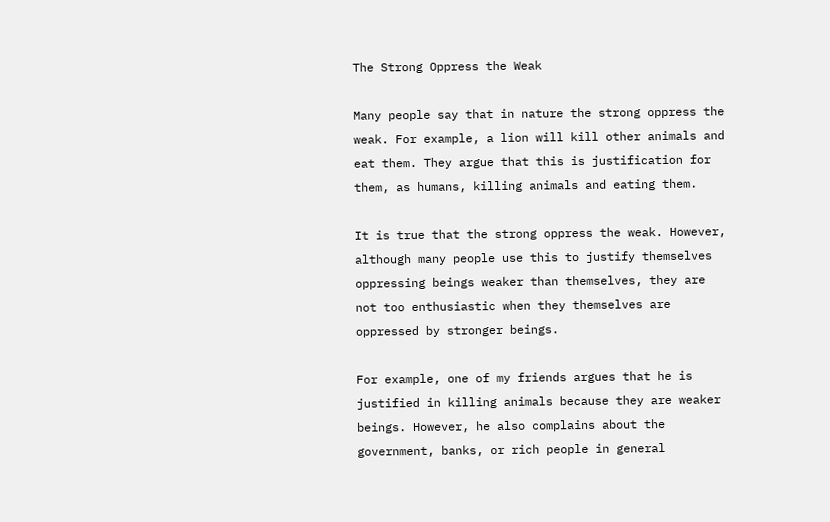The Strong Oppress the Weak

Many people say that in nature the strong oppress the weak. For example, a lion will kill other animals and eat them. They argue that this is justification for them, as humans, killing animals and eating them.

It is true that the strong oppress the weak. However, although many people use this to justify themselves oppressing beings weaker than themselves, they are not too enthusiastic when they themselves are oppressed by stronger beings.

For example, one of my friends argues that he is justified in killing animals because they are weaker beings. However, he also complains about the government, banks, or rich people in general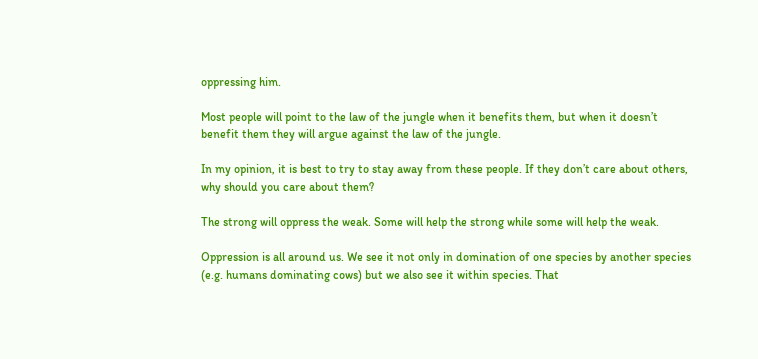oppressing him.

Most people will point to the law of the jungle when it benefits them, but when it doesn’t benefit them they will argue against the law of the jungle.

In my opinion, it is best to try to stay away from these people. If they don’t care about others, why should you care about them?

The strong will oppress the weak. Some will help the strong while some will help the weak.

Oppression is all around us. We see it not only in domination of one species by another species (e.g. humans dominating cows) but we also see it within species. That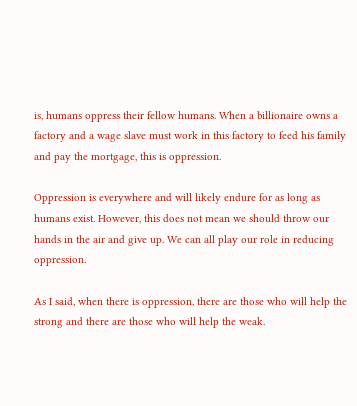is, humans oppress their fellow humans. When a billionaire owns a factory and a wage slave must work in this factory to feed his family and pay the mortgage, this is oppression.

Oppression is everywhere and will likely endure for as long as humans exist. However, this does not mean we should throw our hands in the air and give up. We can all play our role in reducing oppression.

As I said, when there is oppression, there are those who will help the strong and there are those who will help the weak.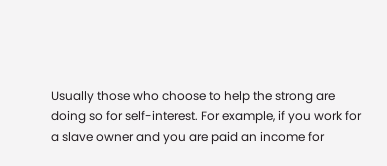Usually those who choose to help the strong are doing so for self-interest. For example, if you work for a slave owner and you are paid an income for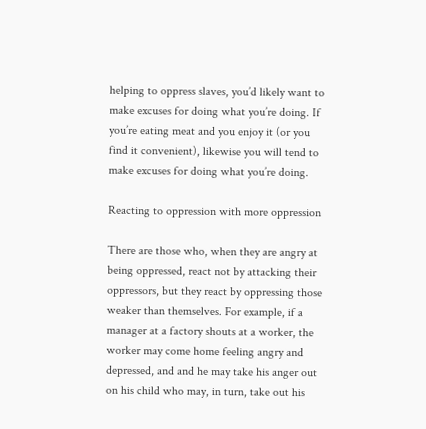helping to oppress slaves, you’d likely want to make excuses for doing what you’re doing. If you’re eating meat and you enjoy it (or you find it convenient), likewise you will tend to make excuses for doing what you’re doing.

Reacting to oppression with more oppression

There are those who, when they are angry at being oppressed, react not by attacking their oppressors, but they react by oppressing those weaker than themselves. For example, if a manager at a factory shouts at a worker, the worker may come home feeling angry and depressed, and and he may take his anger out on his child who may, in turn, take out his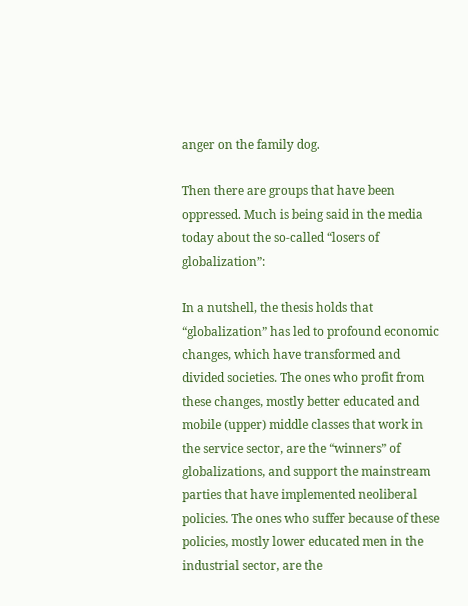anger on the family dog.

Then there are groups that have been oppressed. Much is being said in the media today about the so-called “losers of globalization”:

In a nutshell, the thesis holds that “globalization” has led to profound economic changes, which have transformed and divided societies. The ones who profit from these changes, mostly better educated and mobile (upper) middle classes that work in the service sector, are the “winners” of globalizations, and support the mainstream parties that have implemented neoliberal policies. The ones who suffer because of these policies, mostly lower educated men in the industrial sector, are the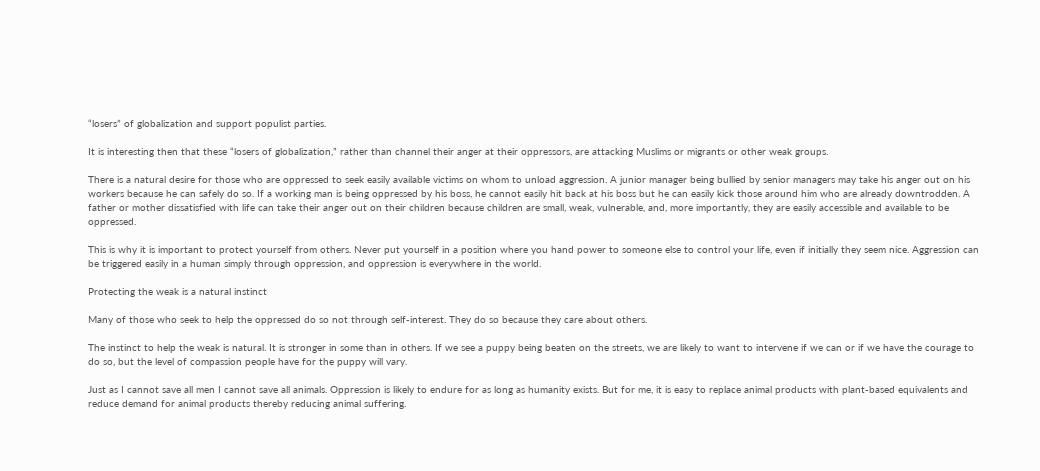“losers” of globalization and support populist parties.

It is interesting then that these “losers of globalization,” rather than channel their anger at their oppressors, are attacking Muslims or migrants or other weak groups.

There is a natural desire for those who are oppressed to seek easily available victims on whom to unload aggression. A junior manager being bullied by senior managers may take his anger out on his workers because he can safely do so. If a working man is being oppressed by his boss, he cannot easily hit back at his boss but he can easily kick those around him who are already downtrodden. A father or mother dissatisfied with life can take their anger out on their children because children are small, weak, vulnerable, and, more importantly, they are easily accessible and available to be oppressed.

This is why it is important to protect yourself from others. Never put yourself in a position where you hand power to someone else to control your life, even if initially they seem nice. Aggression can be triggered easily in a human simply through oppression, and oppression is everywhere in the world.

Protecting the weak is a natural instinct

Many of those who seek to help the oppressed do so not through self-interest. They do so because they care about others.

The instinct to help the weak is natural. It is stronger in some than in others. If we see a puppy being beaten on the streets, we are likely to want to intervene if we can or if we have the courage to do so, but the level of compassion people have for the puppy will vary.

Just as I cannot save all men I cannot save all animals. Oppression is likely to endure for as long as humanity exists. But for me, it is easy to replace animal products with plant-based equivalents and reduce demand for animal products thereby reducing animal suffering.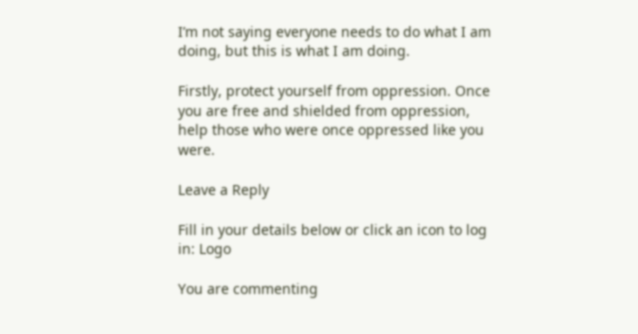I’m not saying everyone needs to do what I am doing, but this is what I am doing.

Firstly, protect yourself from oppression. Once you are free and shielded from oppression, help those who were once oppressed like you were.

Leave a Reply

Fill in your details below or click an icon to log in: Logo

You are commenting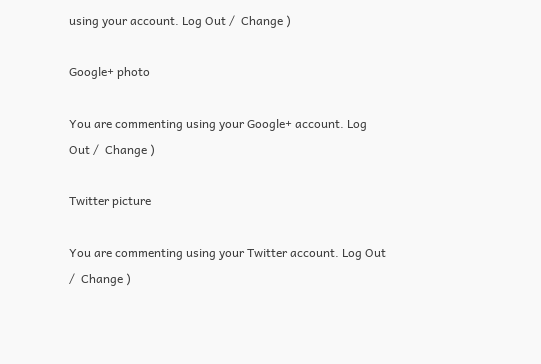using your account. Log Out /  Change )

Google+ photo

You are commenting using your Google+ account. Log Out /  Change )

Twitter picture

You are commenting using your Twitter account. Log Out /  Change )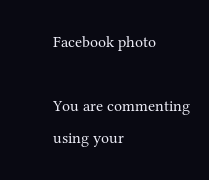Facebook photo

You are commenting using your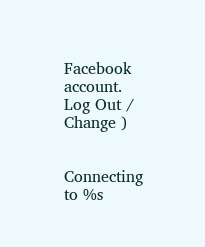Facebook account. Log Out /  Change )


Connecting to %s